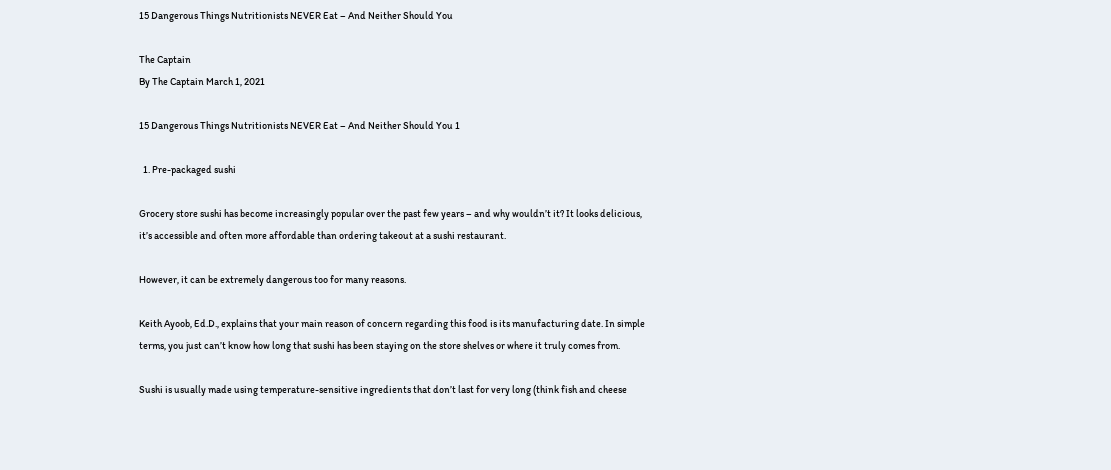15 Dangerous Things Nutritionists NEVER Eat – And Neither Should You

The Captain
By The Captain March 1, 2021

15 Dangerous Things Nutritionists NEVER Eat – And Neither Should You 1

  1. Pre-packaged sushi

Grocery store sushi has become increasingly popular over the past few years – and why wouldn’t it? It looks delicious, it’s accessible and often more affordable than ordering takeout at a sushi restaurant.

However, it can be extremely dangerous too for many reasons.

Keith Ayoob, Ed.D., explains that your main reason of concern regarding this food is its manufacturing date. In simple terms, you just can’t know how long that sushi has been staying on the store shelves or where it truly comes from.

Sushi is usually made using temperature-sensitive ingredients that don’t last for very long (think fish and cheese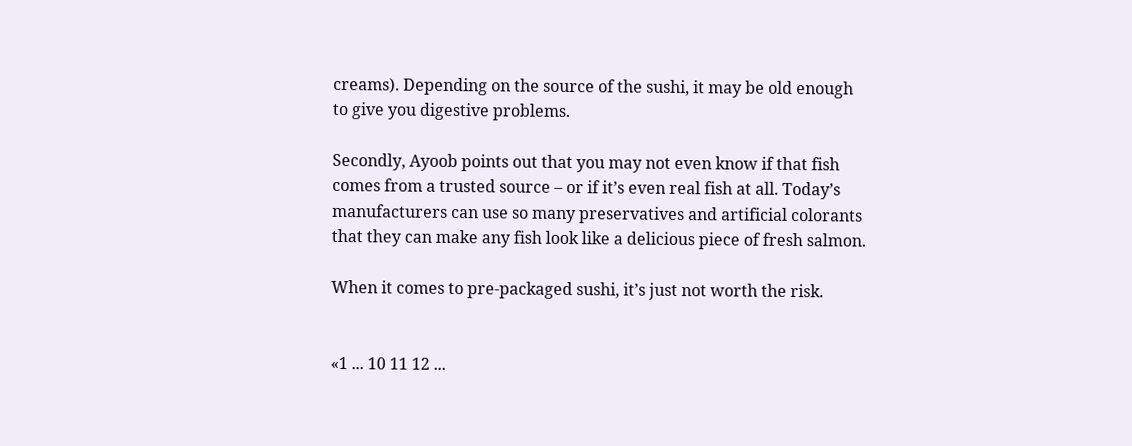creams). Depending on the source of the sushi, it may be old enough to give you digestive problems.

Secondly, Ayoob points out that you may not even know if that fish comes from a trusted source – or if it’s even real fish at all. Today’s manufacturers can use so many preservatives and artificial colorants that they can make any fish look like a delicious piece of fresh salmon.

When it comes to pre-packaged sushi, it’s just not worth the risk.


«1 ... 10 11 12 ...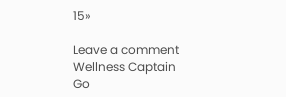15»

Leave a comment
Wellness Captain
Go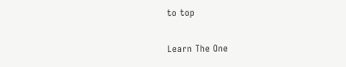to top

Learn The One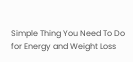Simple Thing You Need To Do for Energy and Weight Loss